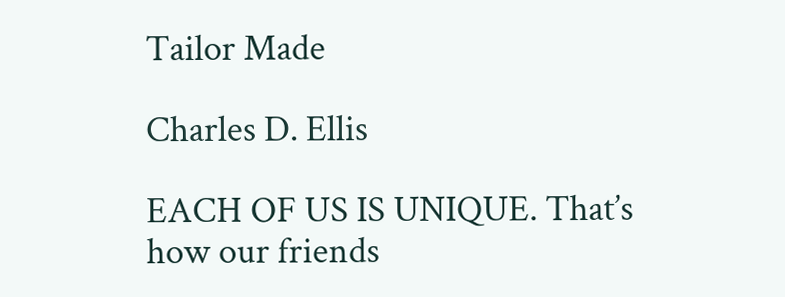Tailor Made

Charles D. Ellis

EACH OF US IS UNIQUE. That’s how our friends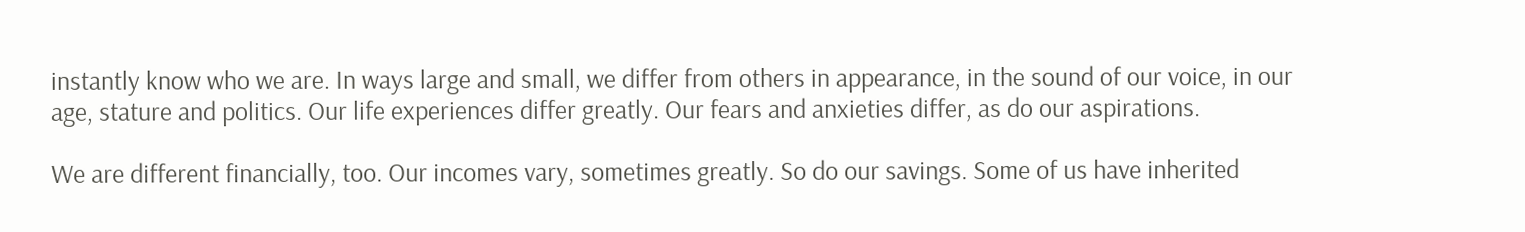instantly know who we are. In ways large and small, we differ from others in appearance, in the sound of our voice, in our age, stature and politics. Our life experiences differ greatly. Our fears and anxieties differ, as do our aspirations.

We are different financially, too. Our incomes vary, sometimes greatly. So do our savings. Some of us have inherited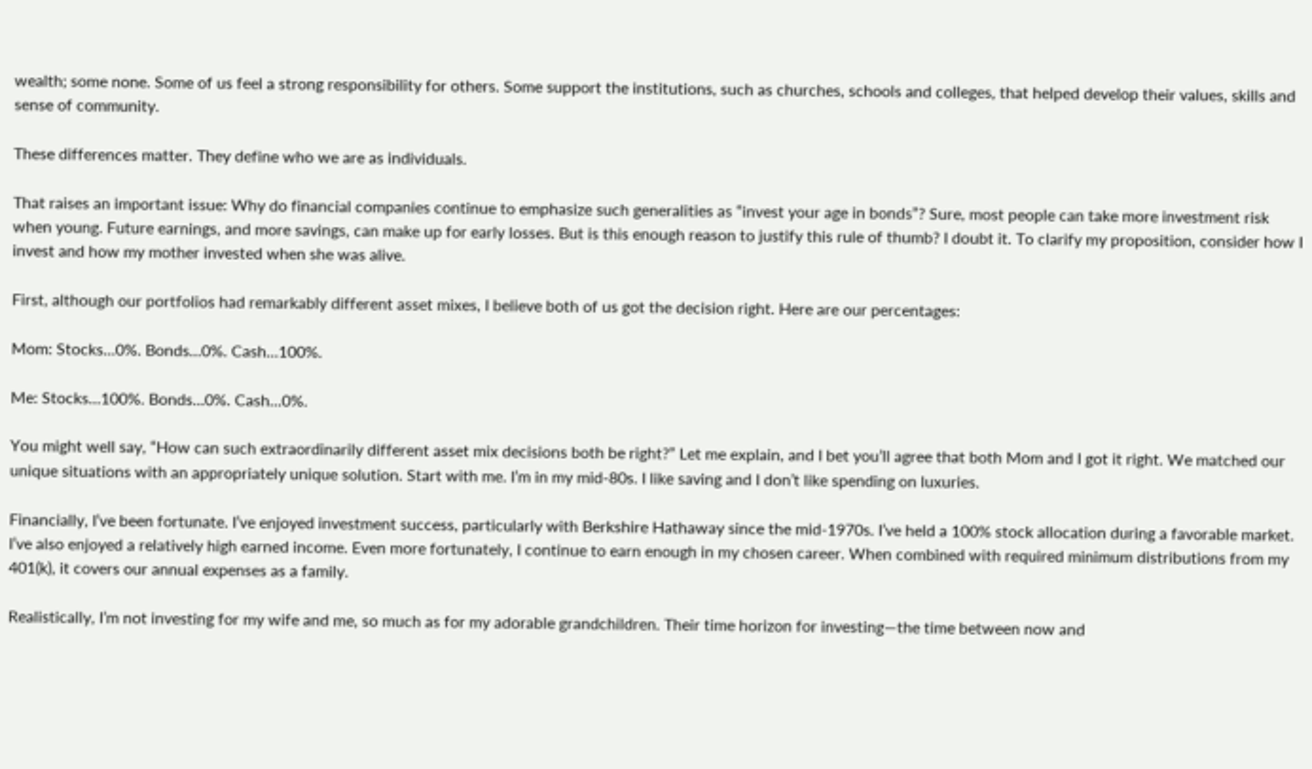wealth; some none. Some of us feel a strong responsibility for others. Some support the institutions, such as churches, schools and colleges, that helped develop their values, skills and sense of community.

These differences matter. They define who we are as individuals.

That raises an important issue: Why do financial companies continue to emphasize such generalities as “invest your age in bonds”? Sure, most people can take more investment risk when young. Future earnings, and more savings, can make up for early losses. But is this enough reason to justify this rule of thumb? I doubt it. To clarify my proposition, consider how I invest and how my mother invested when she was alive.

First, although our portfolios had remarkably different asset mixes, I believe both of us got the decision right. Here are our percentages:

Mom: Stocks…0%. Bonds…0%. Cash…100%.

Me: Stocks…100%. Bonds…0%. Cash…0%.

You might well say, “How can such extraordinarily different asset mix decisions both be right?” Let me explain, and I bet you’ll agree that both Mom and I got it right. We matched our unique situations with an appropriately unique solution. Start with me. I’m in my mid-80s. I like saving and I don’t like spending on luxuries.

Financially, I’ve been fortunate. I’ve enjoyed investment success, particularly with Berkshire Hathaway since the mid-1970s. I’ve held a 100% stock allocation during a favorable market. I’ve also enjoyed a relatively high earned income. Even more fortunately, I continue to earn enough in my chosen career. When combined with required minimum distributions from my 401(k), it covers our annual expenses as a family.

Realistically, I’m not investing for my wife and me, so much as for my adorable grandchildren. Their time horizon for investing—the time between now and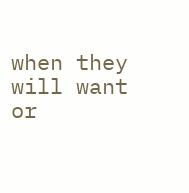when they will want or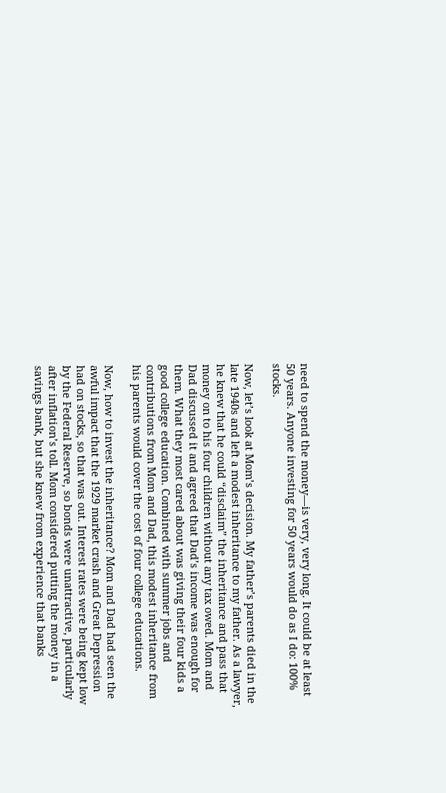need to spend the money—is very, very long. It could be at least 50 years. Anyone investing for 50 years would do as I do: 100% stocks.

Now, let’s look at Mom’s decision. My father’s parents died in the late 1940s and left a modest inheritance to my father. As a lawyer, he knew that he could “disclaim” the inheritance and pass that money on to his four children without any tax owed. Mom and Dad discussed it and agreed that Dad’s income was enough for them. What they most cared about was giving their four kids a good college education. Combined with summer jobs and contributions from Mom and Dad, this modest inheritance from his parents would cover the cost of four college educations.

Now, how to invest the inheritance? Mom and Dad had seen the awful impact that the 1929 market crash and Great Depression had on stocks, so that was out. Interest rates were being kept low by the Federal Reserve, so bonds were unattractive, particularly after inflation’s toll. Mom considered putting the money in a savings bank, but she knew from experience that banks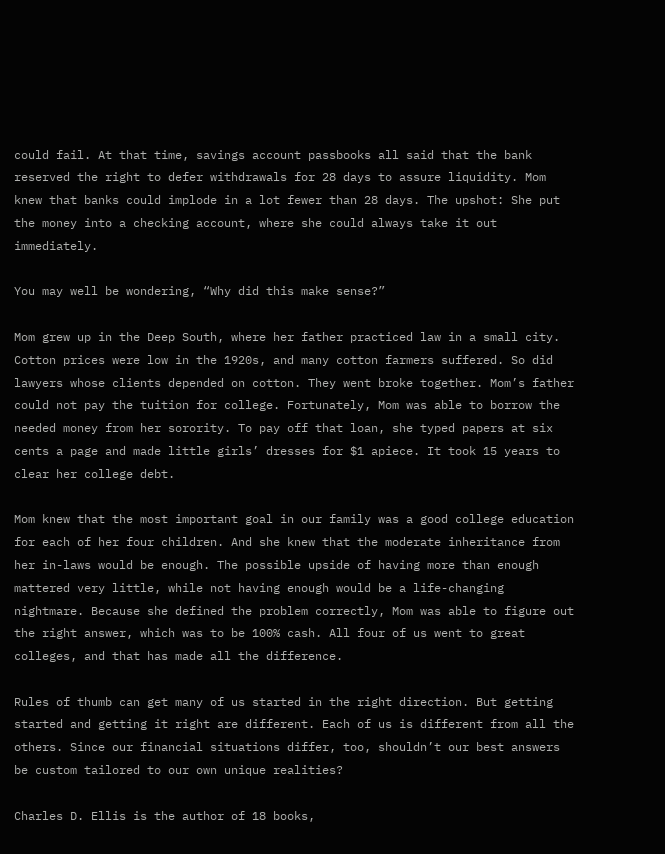could fail. At that time, savings account passbooks all said that the bank reserved the right to defer withdrawals for 28 days to assure liquidity. Mom knew that banks could implode in a lot fewer than 28 days. The upshot: She put the money into a checking account, where she could always take it out immediately.

You may well be wondering, “Why did this make sense?”

Mom grew up in the Deep South, where her father practiced law in a small city. Cotton prices were low in the 1920s, and many cotton farmers suffered. So did lawyers whose clients depended on cotton. They went broke together. Mom’s father could not pay the tuition for college. Fortunately, Mom was able to borrow the needed money from her sorority. To pay off that loan, she typed papers at six cents a page and made little girls’ dresses for $1 apiece. It took 15 years to clear her college debt.

Mom knew that the most important goal in our family was a good college education for each of her four children. And she knew that the moderate inheritance from her in-laws would be enough. The possible upside of having more than enough mattered very little, while not having enough would be a life-changing nightmare. Because she defined the problem correctly, Mom was able to figure out the right answer, which was to be 100% cash. All four of us went to great colleges, and that has made all the difference.

Rules of thumb can get many of us started in the right direction. But getting started and getting it right are different. Each of us is different from all the others. Since our financial situations differ, too, shouldn’t our best answers be custom tailored to our own unique realities?

Charles D. Ellis is the author of 18 books,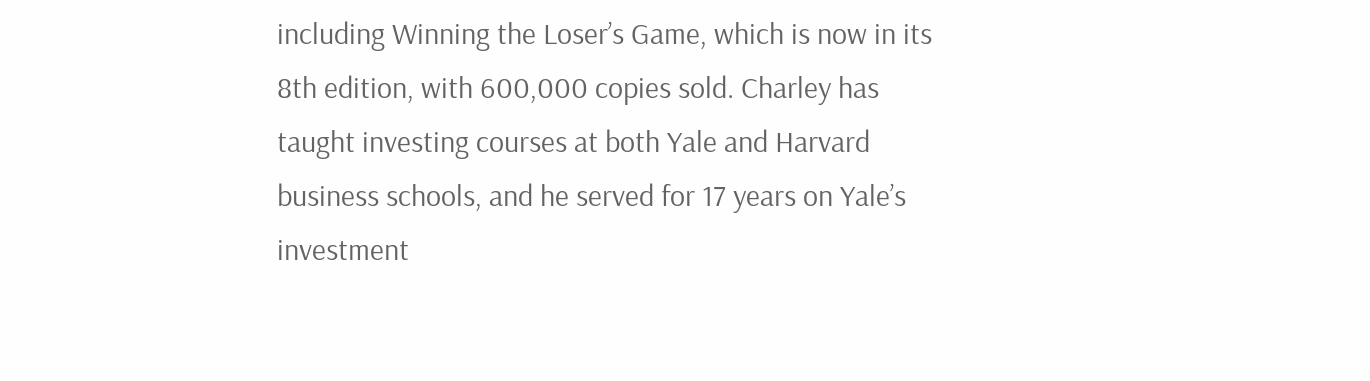including Winning the Loser’s Game, which is now in its 8th edition, with 600,000 copies sold. Charley has taught investing courses at both Yale and Harvard business schools, and he served for 17 years on Yale’s investment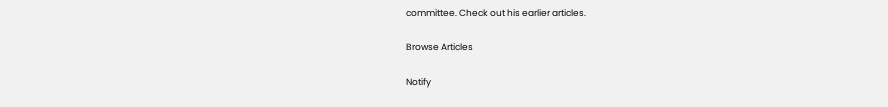committee. Check out his earlier articles.

Browse Articles

Notify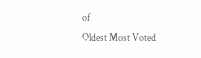of
Oldest Most Voted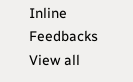Inline Feedbacks
View all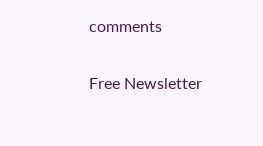comments

Free Newsletter